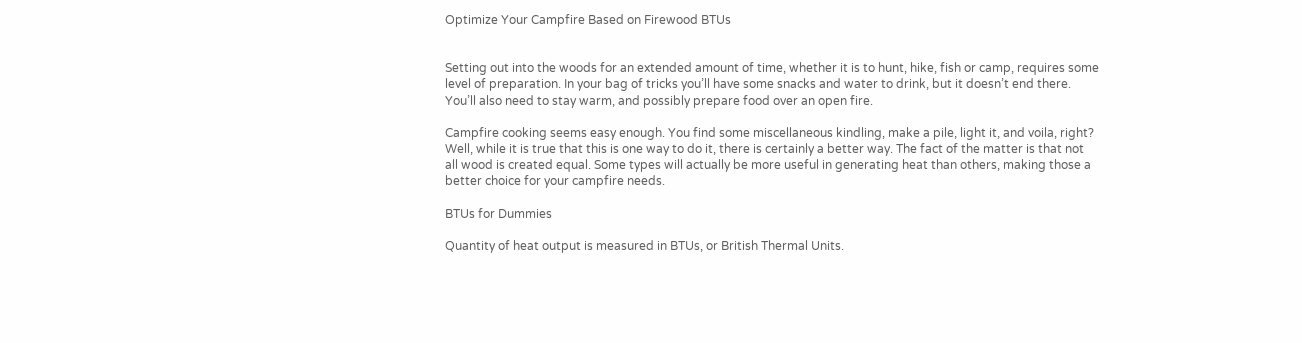Optimize Your Campfire Based on Firewood BTUs


Setting out into the woods for an extended amount of time, whether it is to hunt, hike, fish or camp, requires some level of preparation. In your bag of tricks you’ll have some snacks and water to drink, but it doesn’t end there. You’ll also need to stay warm, and possibly prepare food over an open fire.

Campfire cooking seems easy enough. You find some miscellaneous kindling, make a pile, light it, and voila, right? Well, while it is true that this is one way to do it, there is certainly a better way. The fact of the matter is that not all wood is created equal. Some types will actually be more useful in generating heat than others, making those a better choice for your campfire needs.

BTUs for Dummies

Quantity of heat output is measured in BTUs, or British Thermal Units.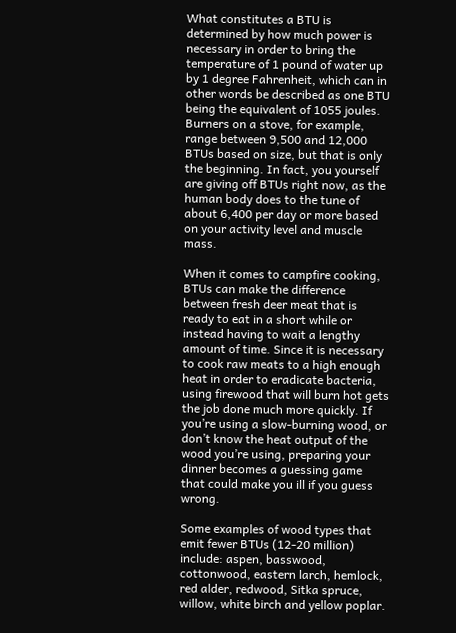What constitutes a BTU is determined by how much power is necessary in order to bring the temperature of 1 pound of water up by 1 degree Fahrenheit, which can in other words be described as one BTU being the equivalent of 1055 joules. Burners on a stove, for example, range between 9,500 and 12,000 BTUs based on size, but that is only the beginning. In fact, you yourself are giving off BTUs right now, as the human body does to the tune of about 6,400 per day or more based on your activity level and muscle mass.

When it comes to campfire cooking, BTUs can make the difference between fresh deer meat that is ready to eat in a short while or instead having to wait a lengthy amount of time. Since it is necessary to cook raw meats to a high enough heat in order to eradicate bacteria, using firewood that will burn hot gets the job done much more quickly. If you’re using a slow-burning wood, or don’t know the heat output of the wood you’re using, preparing your dinner becomes a guessing game that could make you ill if you guess wrong.

Some examples of wood types that emit fewer BTUs (12-20 million) include: aspen, basswood, cottonwood, eastern larch, hemlock, red alder, redwood, Sitka spruce, willow, white birch and yellow poplar.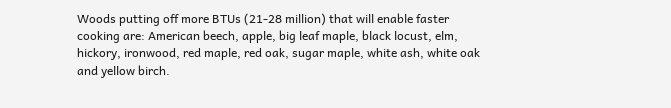Woods putting off more BTUs (21-28 million) that will enable faster cooking are: American beech, apple, big leaf maple, black locust, elm, hickory, ironwood, red maple, red oak, sugar maple, white ash, white oak and yellow birch.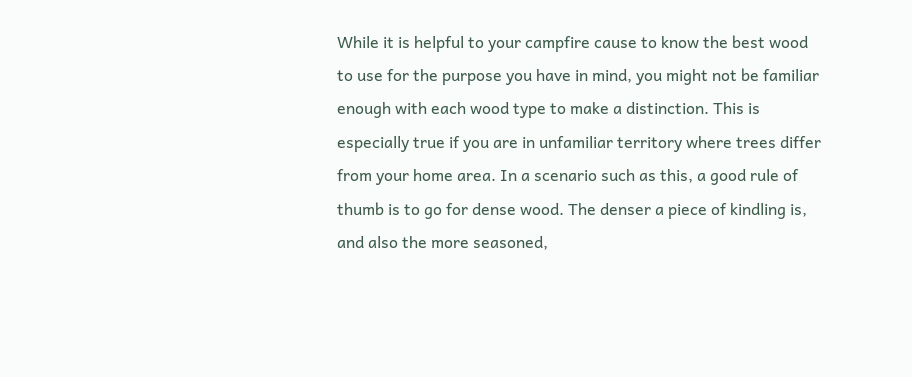While it is helpful to your campfire cause to know the best wood to use for the purpose you have in mind, you might not be familiar enough with each wood type to make a distinction. This is especially true if you are in unfamiliar territory where trees differ from your home area. In a scenario such as this, a good rule of thumb is to go for dense wood. The denser a piece of kindling is, and also the more seasoned,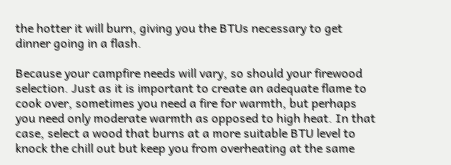the hotter it will burn, giving you the BTUs necessary to get dinner going in a flash.

Because your campfire needs will vary, so should your firewood selection. Just as it is important to create an adequate flame to cook over, sometimes you need a fire for warmth, but perhaps you need only moderate warmth as opposed to high heat. In that case, select a wood that burns at a more suitable BTU level to knock the chill out but keep you from overheating at the same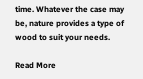time. Whatever the case may be, nature provides a type of wood to suit your needs.

Read More